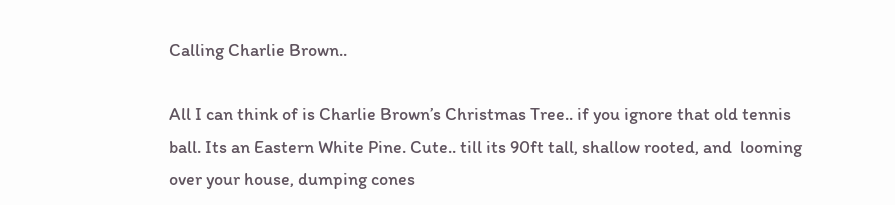Calling Charlie Brown..

All I can think of is Charlie Brown’s Christmas Tree.. if you ignore that old tennis ball. Its an Eastern White Pine. Cute.. till its 90ft tall, shallow rooted, and  looming over your house, dumping cones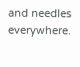and needles everywhere.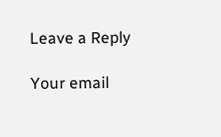Leave a Reply

Your email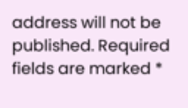address will not be published. Required fields are marked *